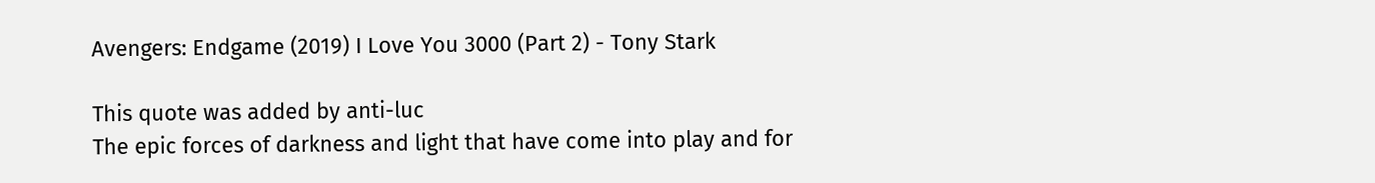Avengers: Endgame (2019) I Love You 3000 (Part 2) - Tony Stark

This quote was added by anti-luc
The epic forces of darkness and light that have come into play and for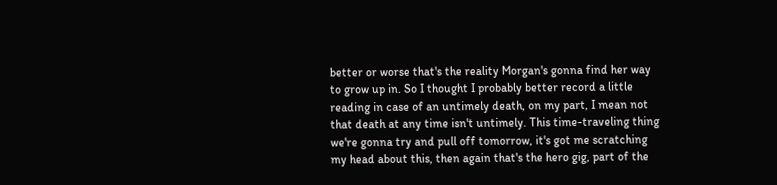better or worse that's the reality Morgan's gonna find her way to grow up in. So I thought I probably better record a little reading in case of an untimely death, on my part, I mean not that death at any time isn't untimely. This time-traveling thing we're gonna try and pull off tomorrow, it's got me scratching my head about this, then again that's the hero gig, part of the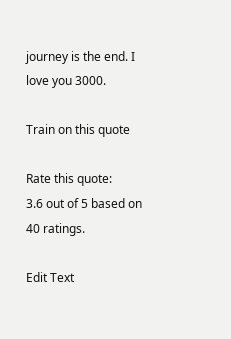journey is the end. I love you 3000.

Train on this quote

Rate this quote:
3.6 out of 5 based on 40 ratings.

Edit Text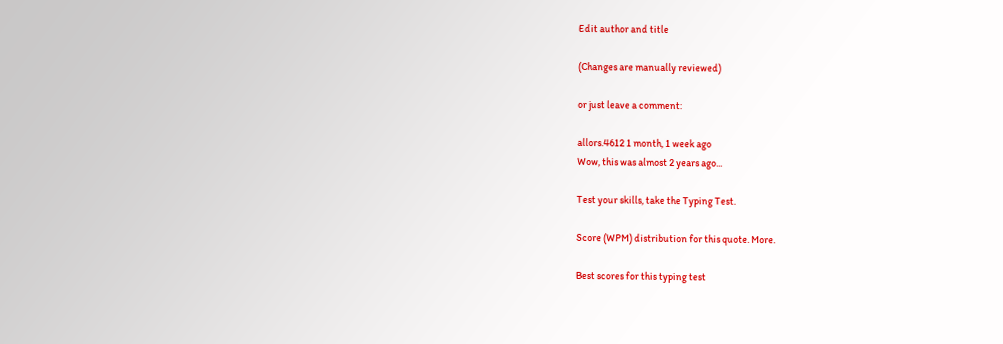Edit author and title

(Changes are manually reviewed)

or just leave a comment:

allors.4612 1 month, 1 week ago
Wow, this was almost 2 years ago...

Test your skills, take the Typing Test.

Score (WPM) distribution for this quote. More.

Best scores for this typing test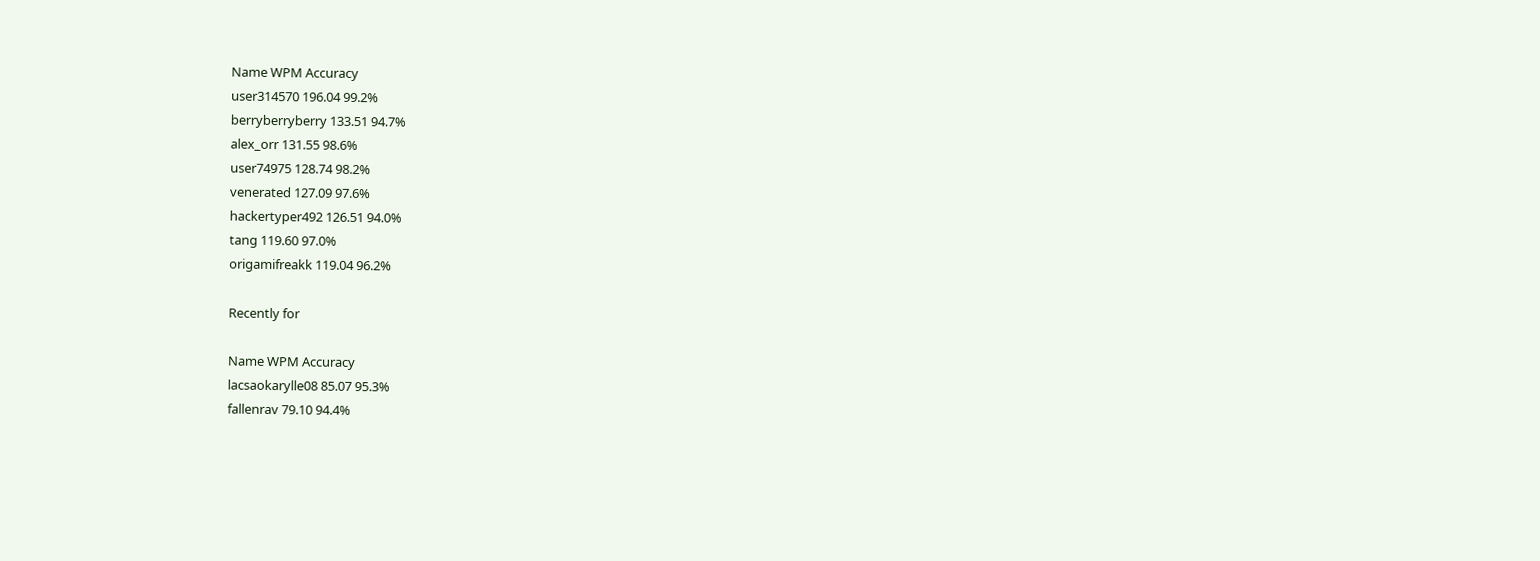Name WPM Accuracy
user314570 196.04 99.2%
berryberryberry 133.51 94.7%
alex_orr 131.55 98.6%
user74975 128.74 98.2%
venerated 127.09 97.6%
hackertyper492 126.51 94.0%
tang 119.60 97.0%
origamifreakk 119.04 96.2%

Recently for

Name WPM Accuracy
lacsaokarylle08 85.07 95.3%
fallenrav 79.10 94.4%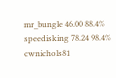mr_bungle 46.00 88.4%
speedisking 78.24 98.4%
cwnichols81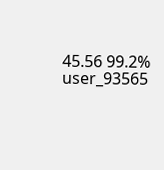45.56 99.2%
user_93565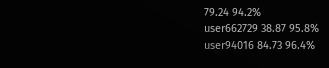79.24 94.2%
user662729 38.87 95.8%
user94016 84.73 96.4%